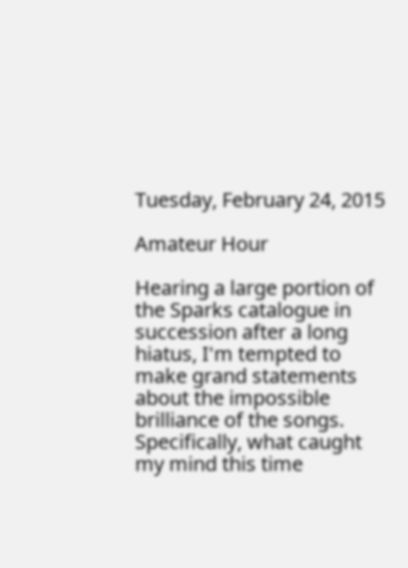Tuesday, February 24, 2015

Amateur Hour

Hearing a large portion of the Sparks catalogue in succession after a long hiatus, I'm tempted to make grand statements about the impossible brilliance of the songs. Specifically, what caught my mind this time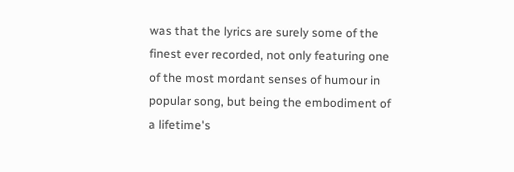was that the lyrics are surely some of the finest ever recorded, not only featuring one of the most mordant senses of humour in popular song, but being the embodiment of a lifetime's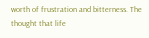worth of frustration and bitterness. The thought that life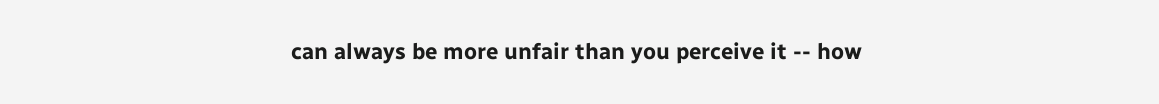can always be more unfair than you perceive it -- how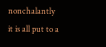nonchalantly it is all put to a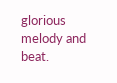glorious melody and beat.